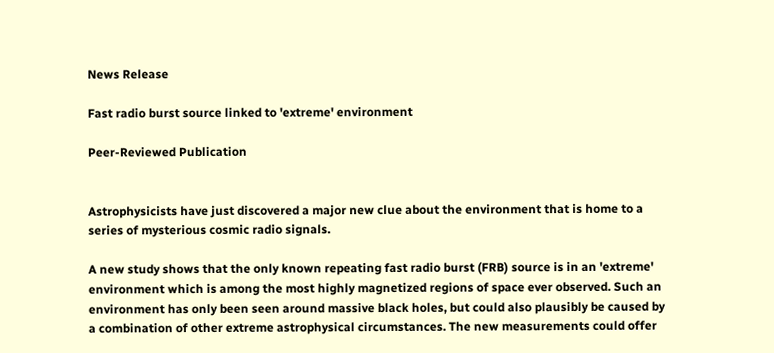News Release

Fast radio burst source linked to 'extreme' environment

Peer-Reviewed Publication


Astrophysicists have just discovered a major new clue about the environment that is home to a series of mysterious cosmic radio signals.

A new study shows that the only known repeating fast radio burst (FRB) source is in an 'extreme' environment which is among the most highly magnetized regions of space ever observed. Such an environment has only been seen around massive black holes, but could also plausibly be caused by a combination of other extreme astrophysical circumstances. The new measurements could offer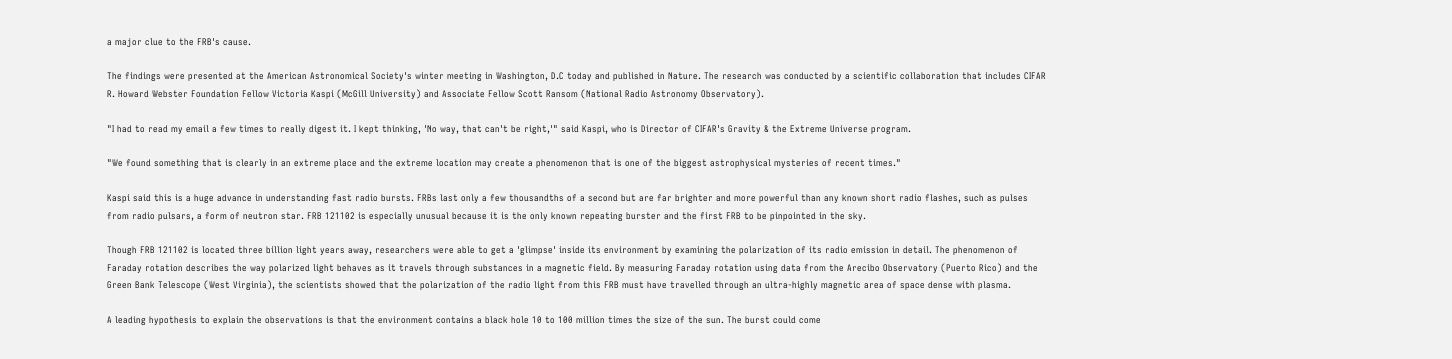a major clue to the FRB's cause.

The findings were presented at the American Astronomical Society's winter meeting in Washington, D.C today and published in Nature. The research was conducted by a scientific collaboration that includes CIFAR R. Howard Webster Foundation Fellow Victoria Kaspi (McGill University) and Associate Fellow Scott Ransom (National Radio Astronomy Observatory).

"I had to read my email a few times to really digest it. I kept thinking, 'No way, that can't be right,'" said Kaspi, who is Director of CIFAR's Gravity & the Extreme Universe program.

"We found something that is clearly in an extreme place and the extreme location may create a phenomenon that is one of the biggest astrophysical mysteries of recent times."

Kaspi said this is a huge advance in understanding fast radio bursts. FRBs last only a few thousandths of a second but are far brighter and more powerful than any known short radio flashes, such as pulses from radio pulsars, a form of neutron star. FRB 121102 is especially unusual because it is the only known repeating burster and the first FRB to be pinpointed in the sky.

Though FRB 121102 is located three billion light years away, researchers were able to get a 'glimpse' inside its environment by examining the polarization of its radio emission in detail. The phenomenon of Faraday rotation describes the way polarized light behaves as it travels through substances in a magnetic field. By measuring Faraday rotation using data from the Arecibo Observatory (Puerto Rico) and the Green Bank Telescope (West Virginia), the scientists showed that the polarization of the radio light from this FRB must have travelled through an ultra-highly magnetic area of space dense with plasma.

A leading hypothesis to explain the observations is that the environment contains a black hole 10 to 100 million times the size of the sun. The burst could come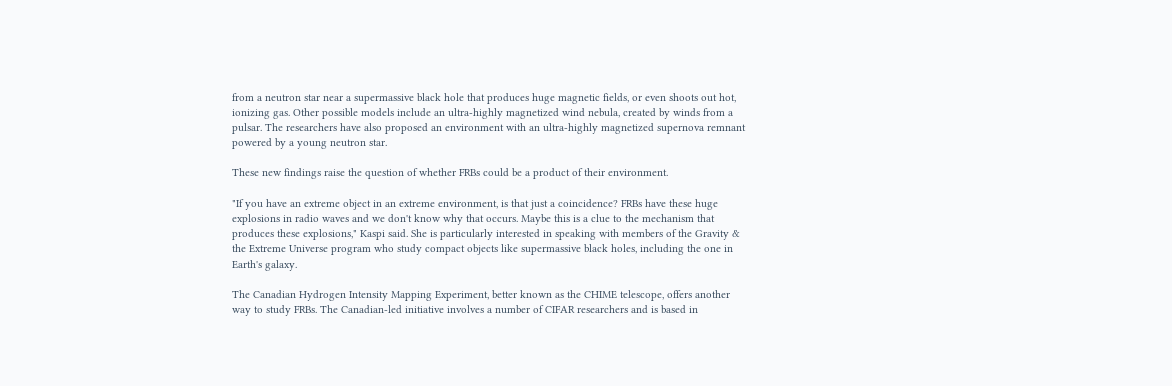from a neutron star near a supermassive black hole that produces huge magnetic fields, or even shoots out hot, ionizing gas. Other possible models include an ultra-highly magnetized wind nebula, created by winds from a pulsar. The researchers have also proposed an environment with an ultra-highly magnetized supernova remnant powered by a young neutron star.

These new findings raise the question of whether FRBs could be a product of their environment.

"If you have an extreme object in an extreme environment, is that just a coincidence? FRBs have these huge explosions in radio waves and we don't know why that occurs. Maybe this is a clue to the mechanism that produces these explosions," Kaspi said. She is particularly interested in speaking with members of the Gravity & the Extreme Universe program who study compact objects like supermassive black holes, including the one in Earth's galaxy.

The Canadian Hydrogen Intensity Mapping Experiment, better known as the CHIME telescope, offers another way to study FRBs. The Canadian-led initiative involves a number of CIFAR researchers and is based in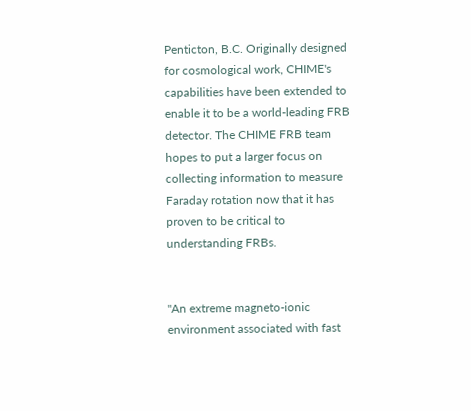Penticton, B.C. Originally designed for cosmological work, CHIME's capabilities have been extended to enable it to be a world-leading FRB detector. The CHIME FRB team hopes to put a larger focus on collecting information to measure Faraday rotation now that it has proven to be critical to understanding FRBs.


"An extreme magneto-ionic environment associated with fast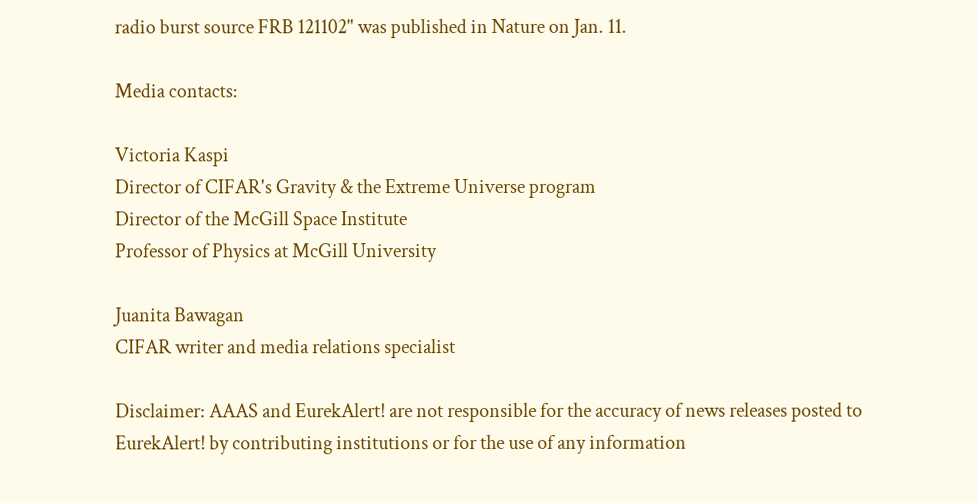radio burst source FRB 121102" was published in Nature on Jan. 11.

Media contacts:

Victoria Kaspi
Director of CIFAR's Gravity & the Extreme Universe program
Director of the McGill Space Institute
Professor of Physics at McGill University

Juanita Bawagan
CIFAR writer and media relations specialist

Disclaimer: AAAS and EurekAlert! are not responsible for the accuracy of news releases posted to EurekAlert! by contributing institutions or for the use of any information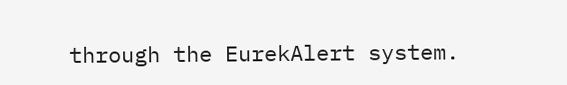through the EurekAlert system.